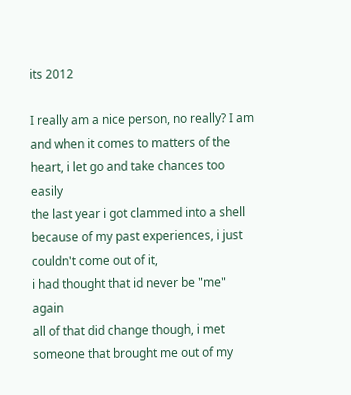its 2012

I really am a nice person, no really? I am
and when it comes to matters of the heart, i let go and take chances too easily
the last year i got clammed into a shell because of my past experiences, i just couldn't come out of it,
i had thought that id never be "me" again
all of that did change though, i met someone that brought me out of my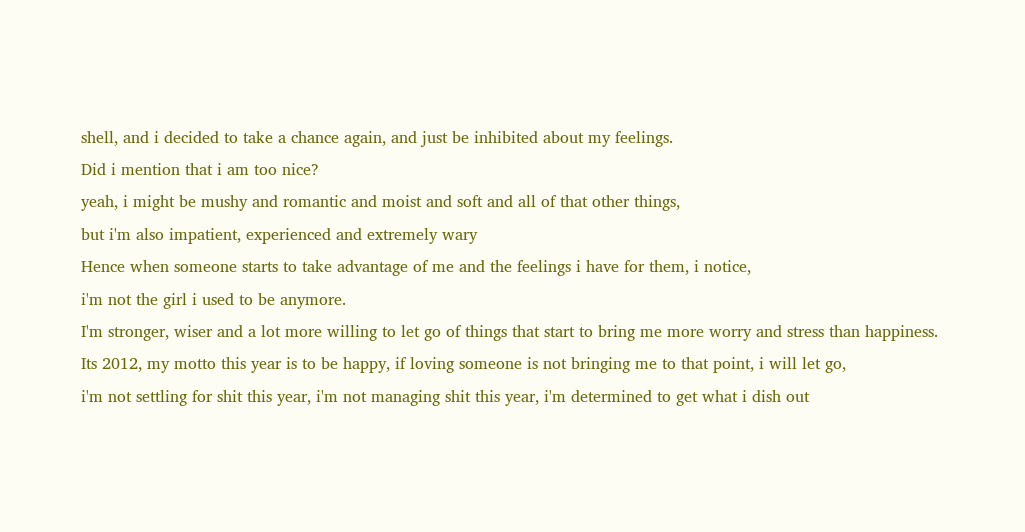shell, and i decided to take a chance again, and just be inhibited about my feelings.
Did i mention that i am too nice?
yeah, i might be mushy and romantic and moist and soft and all of that other things,
but i'm also impatient, experienced and extremely wary
Hence when someone starts to take advantage of me and the feelings i have for them, i notice,
i'm not the girl i used to be anymore.
I'm stronger, wiser and a lot more willing to let go of things that start to bring me more worry and stress than happiness.
Its 2012, my motto this year is to be happy, if loving someone is not bringing me to that point, i will let go,
i'm not settling for shit this year, i'm not managing shit this year, i'm determined to get what i dish out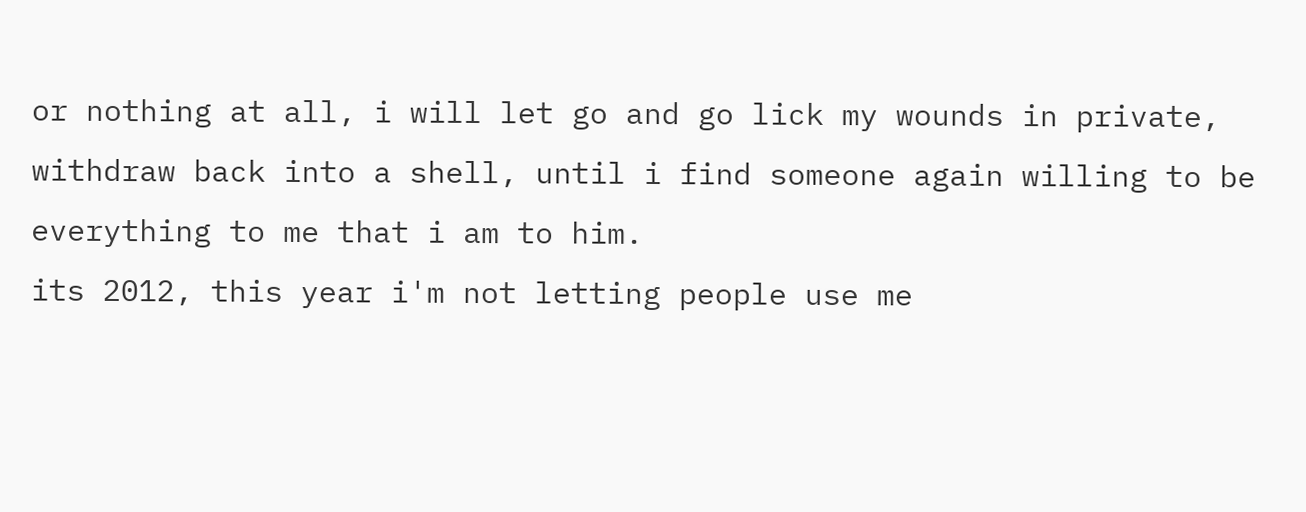or nothing at all, i will let go and go lick my wounds in private, withdraw back into a shell, until i find someone again willing to be everything to me that i am to him.
its 2012, this year i'm not letting people use me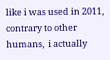like i was used in 2011, contrary to other humans,  i actually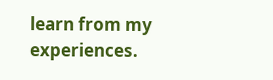learn from my experiences.